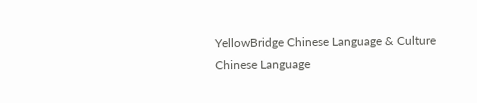YellowBridge Chinese Language & Culture
Chinese Language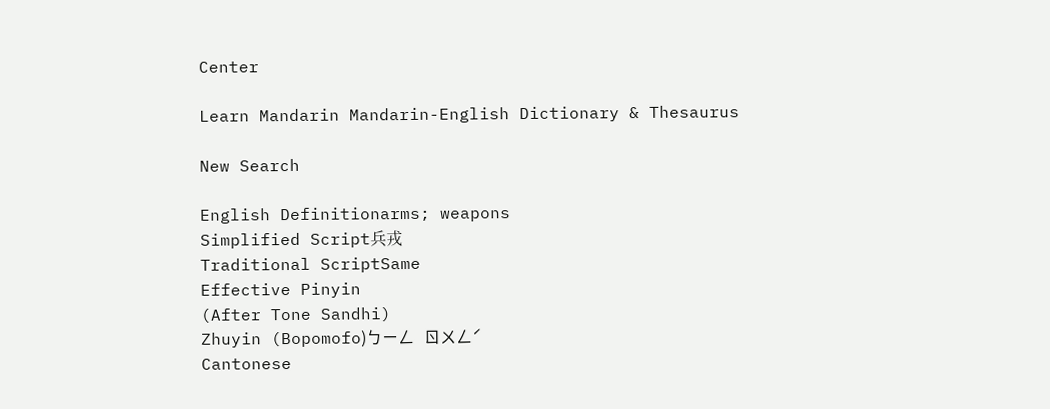Center

Learn Mandarin Mandarin-English Dictionary & Thesaurus

New Search

English Definitionarms; weapons
Simplified Script兵戎
Traditional ScriptSame
Effective Pinyin
(After Tone Sandhi)
Zhuyin (Bopomofo)ㄅㄧㄥ ㄖㄨㄥˊ
Cantonese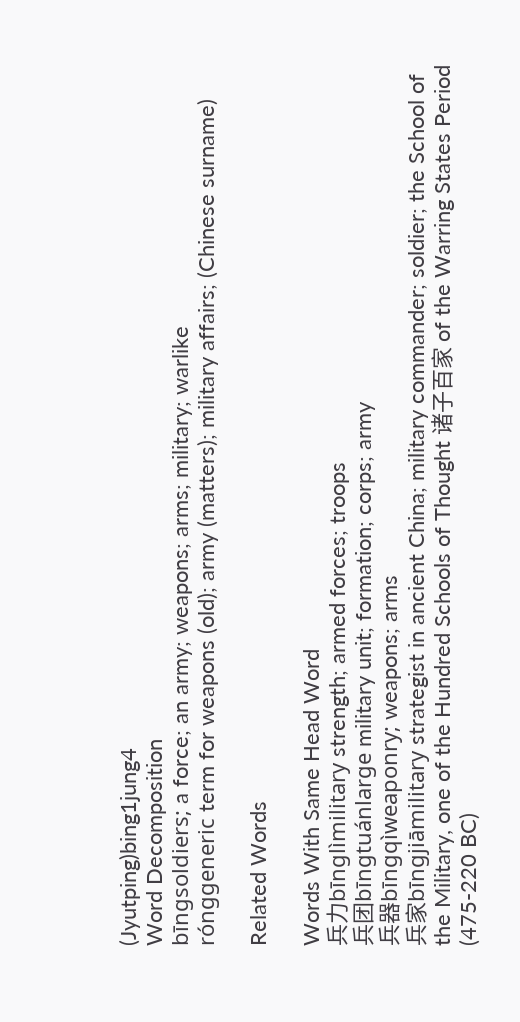(Jyutping)bing1jung4
Word Decomposition
bīngsoldiers; a force; an army; weapons; arms; military; warlike
rónggeneric term for weapons (old); army (matters); military affairs; (Chinese surname)

Related Words

Words With Same Head Word
兵力bīnglìmilitary strength; armed forces; troops
兵团bīngtuánlarge military unit; formation; corps; army
兵器bīngqìweaponry; weapons; arms
兵家bīngjiāmilitary strategist in ancient China; military commander; soldier; the School of the Military, one of the Hundred Schools of Thought 诸子百家 of the Warring States Period (475-220 BC)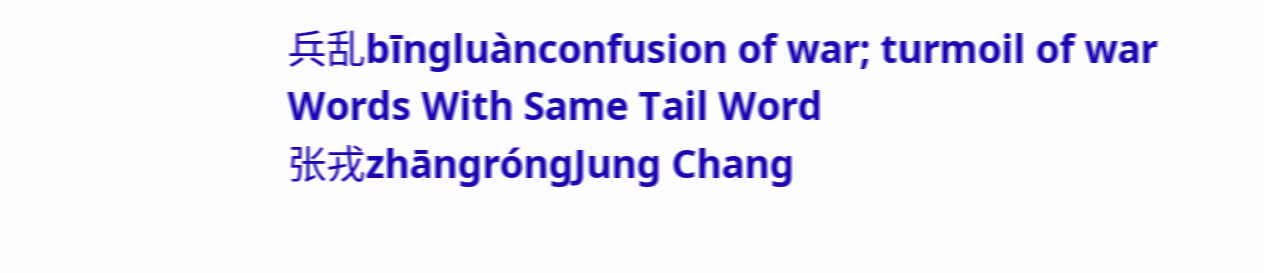兵乱bīngluànconfusion of war; turmoil of war
Words With Same Tail Word
张戎zhāngróngJung Chang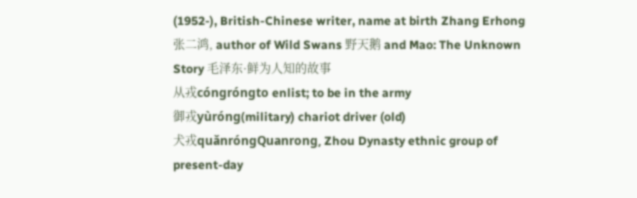(1952-), British-Chinese writer, name at birth Zhang Erhong 张二鸿, author of Wild Swans 野天鹅 and Mao: The Unknown Story 毛泽东·鲜为人知的故事
从戎cóngróngto enlist; to be in the army
御戎yùróng(military) chariot driver (old)
犬戎quǎnróngQuanrong, Zhou Dynasty ethnic group of present-day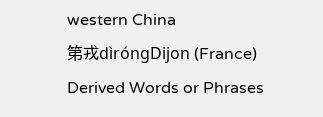western China
第戎dìróngDijon (France)
Derived Words or Phrases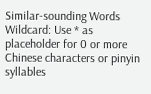Similar-sounding Words
Wildcard: Use * as placeholder for 0 or more
Chinese characters or pinyin syllables